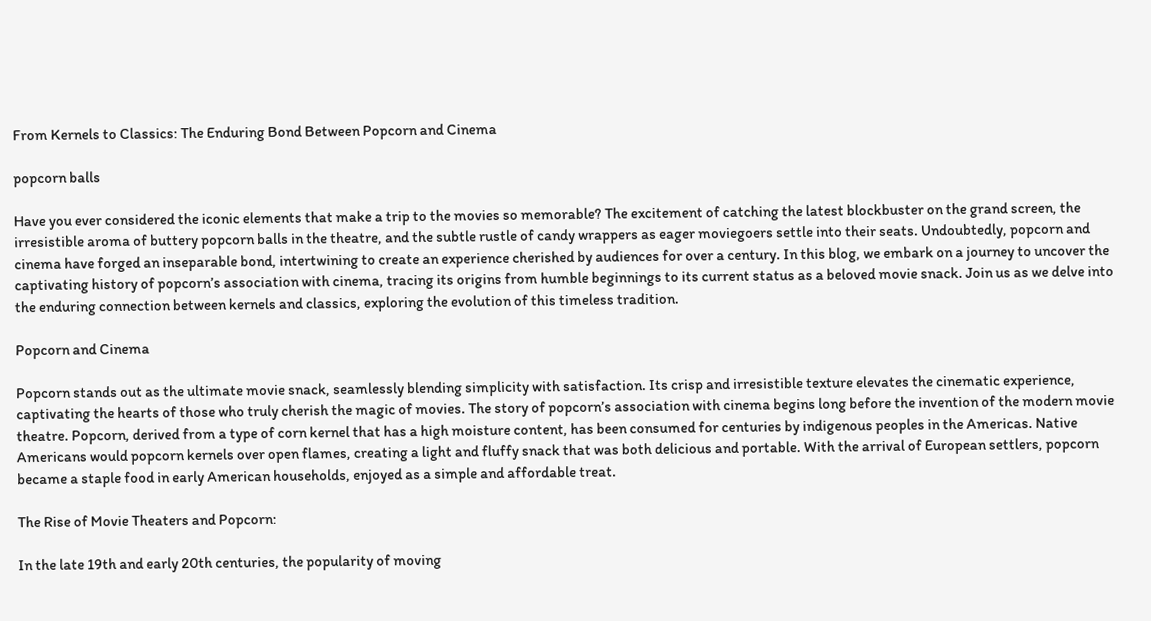From Kernels to Classics: The Enduring Bond Between Popcorn and Cinema

popcorn balls

Have you ever considered the iconic elements that make a trip to the movies so memorable? The excitement of catching the latest blockbuster on the grand screen, the irresistible aroma of buttery popcorn balls in the theatre, and the subtle rustle of candy wrappers as eager moviegoers settle into their seats. Undoubtedly, popcorn and cinema have forged an inseparable bond, intertwining to create an experience cherished by audiences for over a century. In this blog, we embark on a journey to uncover the captivating history of popcorn’s association with cinema, tracing its origins from humble beginnings to its current status as a beloved movie snack. Join us as we delve into the enduring connection between kernels and classics, exploring the evolution of this timeless tradition.

Popcorn and Cinema

Popcorn stands out as the ultimate movie snack, seamlessly blending simplicity with satisfaction. Its crisp and irresistible texture elevates the cinematic experience, captivating the hearts of those who truly cherish the magic of movies. The story of popcorn’s association with cinema begins long before the invention of the modern movie theatre. Popcorn, derived from a type of corn kernel that has a high moisture content, has been consumed for centuries by indigenous peoples in the Americas. Native Americans would popcorn kernels over open flames, creating a light and fluffy snack that was both delicious and portable. With the arrival of European settlers, popcorn became a staple food in early American households, enjoyed as a simple and affordable treat.

The Rise of Movie Theaters and Popcorn:

In the late 19th and early 20th centuries, the popularity of moving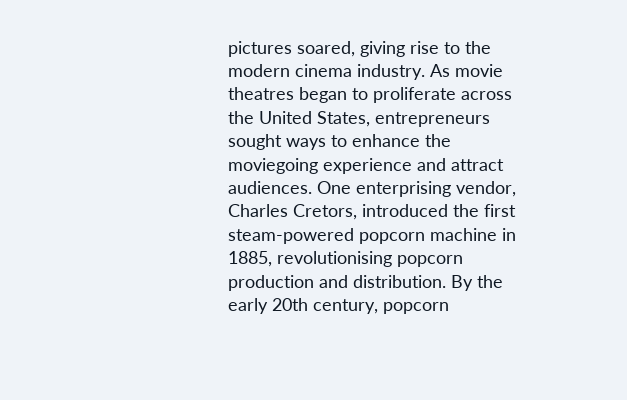pictures soared, giving rise to the modern cinema industry. As movie theatres began to proliferate across the United States, entrepreneurs sought ways to enhance the moviegoing experience and attract audiences. One enterprising vendor, Charles Cretors, introduced the first steam-powered popcorn machine in 1885, revolutionising popcorn production and distribution. By the early 20th century, popcorn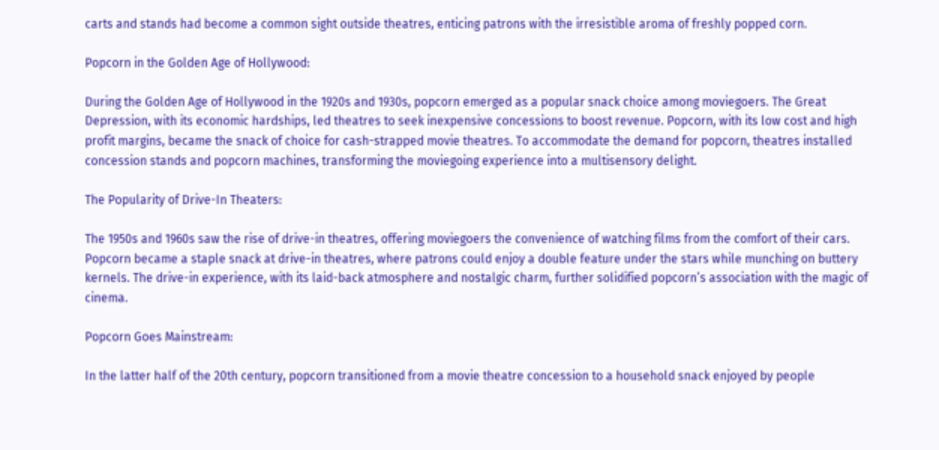carts and stands had become a common sight outside theatres, enticing patrons with the irresistible aroma of freshly popped corn.

Popcorn in the Golden Age of Hollywood:

During the Golden Age of Hollywood in the 1920s and 1930s, popcorn emerged as a popular snack choice among moviegoers. The Great Depression, with its economic hardships, led theatres to seek inexpensive concessions to boost revenue. Popcorn, with its low cost and high profit margins, became the snack of choice for cash-strapped movie theatres. To accommodate the demand for popcorn, theatres installed concession stands and popcorn machines, transforming the moviegoing experience into a multisensory delight.

The Popularity of Drive-In Theaters:

The 1950s and 1960s saw the rise of drive-in theatres, offering moviegoers the convenience of watching films from the comfort of their cars. Popcorn became a staple snack at drive-in theatres, where patrons could enjoy a double feature under the stars while munching on buttery kernels. The drive-in experience, with its laid-back atmosphere and nostalgic charm, further solidified popcorn’s association with the magic of cinema.

Popcorn Goes Mainstream:

In the latter half of the 20th century, popcorn transitioned from a movie theatre concession to a household snack enjoyed by people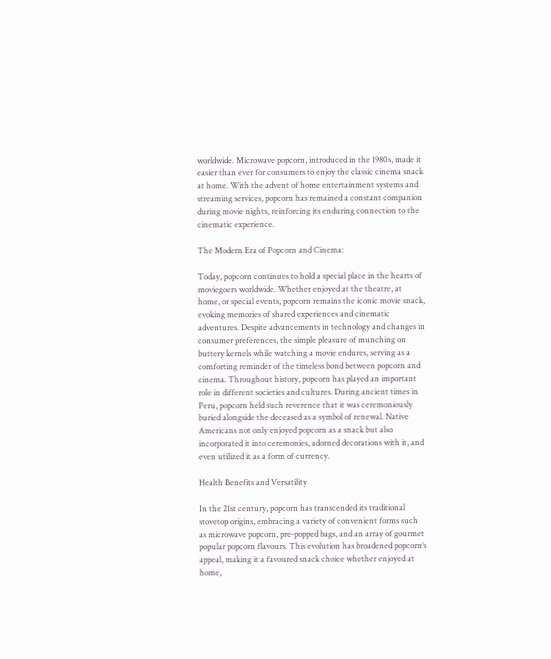worldwide. Microwave popcorn, introduced in the 1980s, made it easier than ever for consumers to enjoy the classic cinema snack at home. With the advent of home entertainment systems and streaming services, popcorn has remained a constant companion during movie nights, reinforcing its enduring connection to the cinematic experience.

The Modern Era of Popcorn and Cinema:

Today, popcorn continues to hold a special place in the hearts of moviegoers worldwide. Whether enjoyed at the theatre, at home, or special events, popcorn remains the iconic movie snack, evoking memories of shared experiences and cinematic adventures. Despite advancements in technology and changes in consumer preferences, the simple pleasure of munching on buttery kernels while watching a movie endures, serving as a comforting reminder of the timeless bond between popcorn and cinema. Throughout history, popcorn has played an important role in different societies and cultures. During ancient times in Peru, popcorn held such reverence that it was ceremoniously buried alongside the deceased as a symbol of renewal. Native Americans not only enjoyed popcorn as a snack but also incorporated it into ceremonies, adorned decorations with it, and even utilized it as a form of currency.

Health Benefits and Versatility

In the 21st century, popcorn has transcended its traditional stovetop origins, embracing a variety of convenient forms such as microwave popcorn, pre-popped bags, and an array of gourmet popular popcorn flavours. This evolution has broadened popcorn’s appeal, making it a favoured snack choice whether enjoyed at home,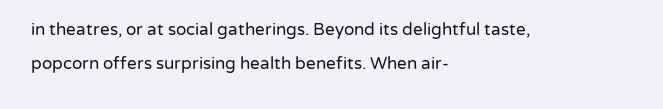in theatres, or at social gatherings. Beyond its delightful taste, popcorn offers surprising health benefits. When air-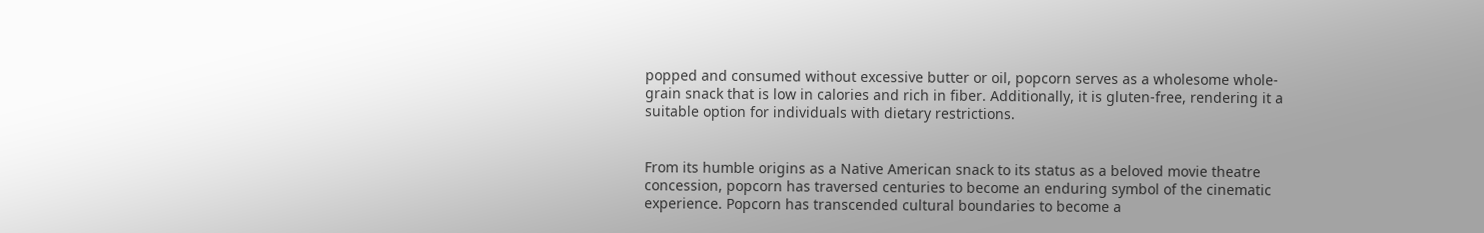popped and consumed without excessive butter or oil, popcorn serves as a wholesome whole-grain snack that is low in calories and rich in fiber. Additionally, it is gluten-free, rendering it a suitable option for individuals with dietary restrictions.


From its humble origins as a Native American snack to its status as a beloved movie theatre concession, popcorn has traversed centuries to become an enduring symbol of the cinematic experience. Popcorn has transcended cultural boundaries to become a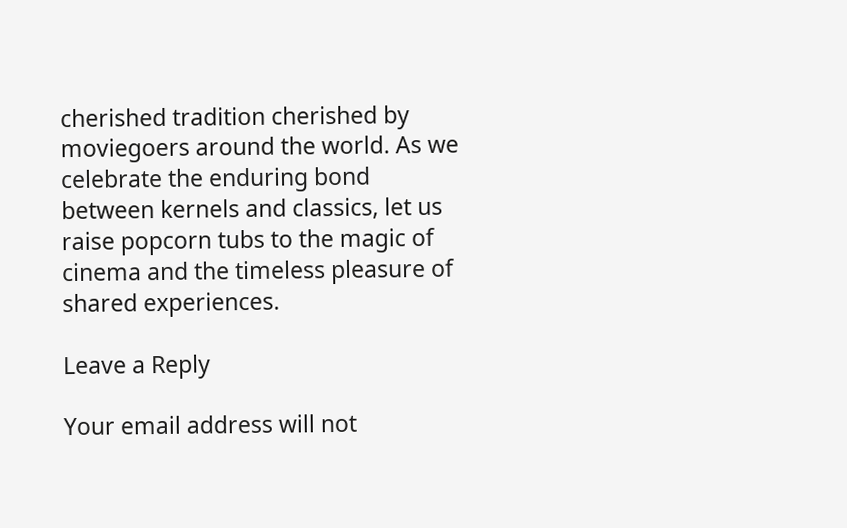cherished tradition cherished by moviegoers around the world. As we celebrate the enduring bond between kernels and classics, let us raise popcorn tubs to the magic of cinema and the timeless pleasure of shared experiences.

Leave a Reply

Your email address will not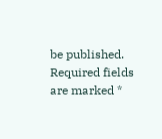be published. Required fields are marked *